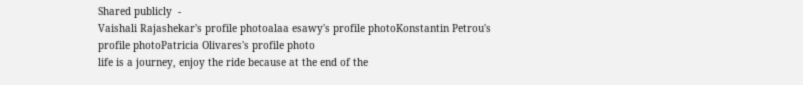Shared publicly  -
Vaishali Rajashekar's profile photoalaa esawy's profile photoKonstantin Petrou's profile photoPatricia Olivares's profile photo
life is a journey, enjoy the ride because at the end of the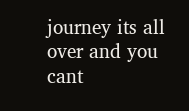journey its all over and you cant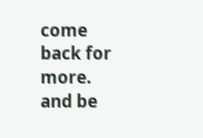come back for more.
and be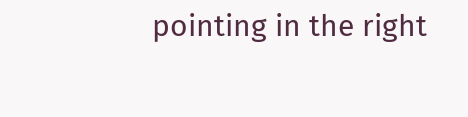pointing in the right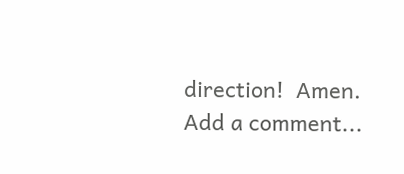direction!  Amen.
Add a comment...